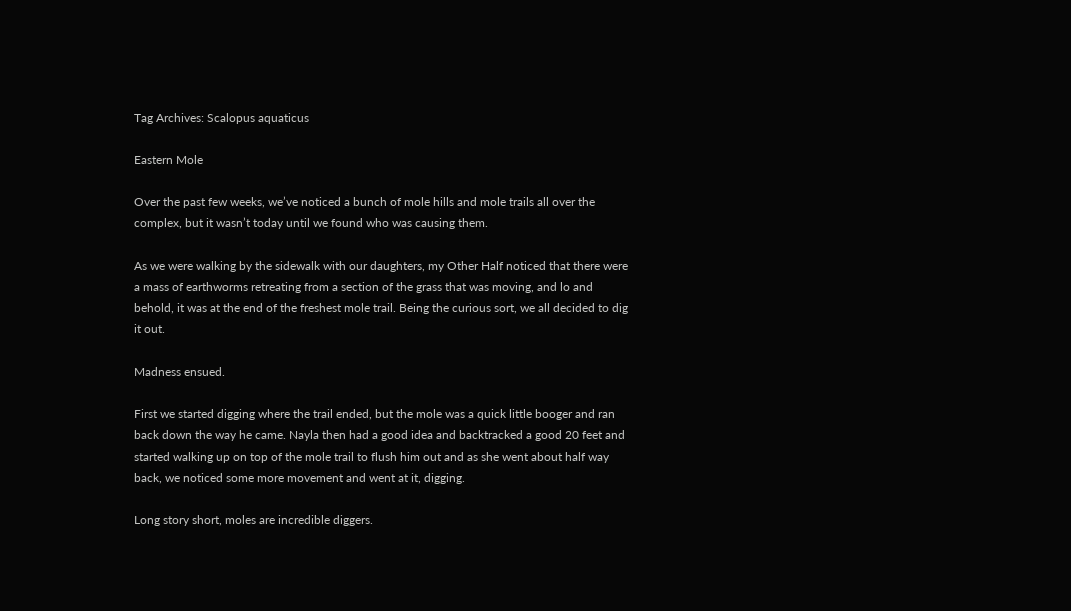Tag Archives: Scalopus aquaticus

Eastern Mole

Over the past few weeks, we’ve noticed a bunch of mole hills and mole trails all over the complex, but it wasn’t today until we found who was causing them.

As we were walking by the sidewalk with our daughters, my Other Half noticed that there were a mass of earthworms retreating from a section of the grass that was moving, and lo and behold, it was at the end of the freshest mole trail. Being the curious sort, we all decided to dig it out.

Madness ensued.

First we started digging where the trail ended, but the mole was a quick little booger and ran back down the way he came. Nayla then had a good idea and backtracked a good 20 feet and started walking up on top of the mole trail to flush him out and as she went about half way back, we noticed some more movement and went at it, digging.

Long story short, moles are incredible diggers.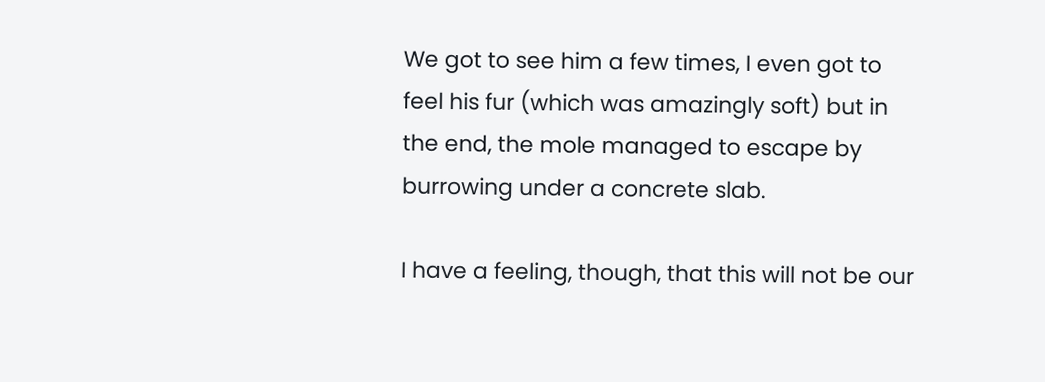We got to see him a few times, I even got to feel his fur (which was amazingly soft) but in the end, the mole managed to escape by burrowing under a concrete slab.

I have a feeling, though, that this will not be our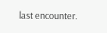last encounter.